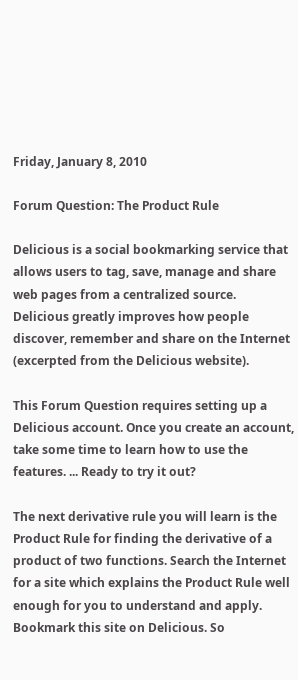Friday, January 8, 2010

Forum Question: The Product Rule

Delicious is a social bookmarking service that allows users to tag, save, manage and share web pages from a centralized source. Delicious greatly improves how people discover, remember and share on the Internet (excerpted from the Delicious website).

This Forum Question requires setting up a Delicious account. Once you create an account, take some time to learn how to use the features. ... Ready to try it out?

The next derivative rule you will learn is the Product Rule for finding the derivative of a product of two functions. Search the Internet for a site which explains the Product Rule well enough for you to understand and apply. Bookmark this site on Delicious. So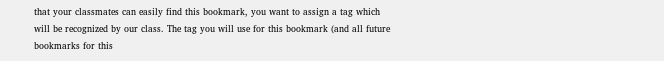that your classmates can easily find this bookmark, you want to assign a tag which will be recognized by our class. The tag you will use for this bookmark (and all future bookmarks for this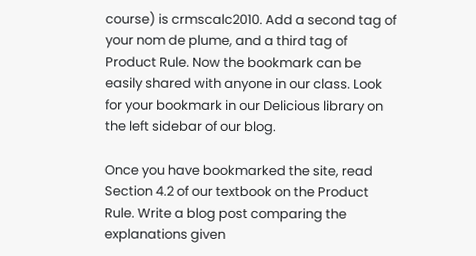course) is crmscalc2010. Add a second tag of your nom de plume, and a third tag of Product Rule. Now the bookmark can be easily shared with anyone in our class. Look for your bookmark in our Delicious library on the left sidebar of our blog.

Once you have bookmarked the site, read Section 4.2 of our textbook on the Product Rule. Write a blog post comparing the explanations given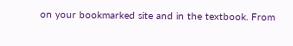on your bookmarked site and in the textbook. From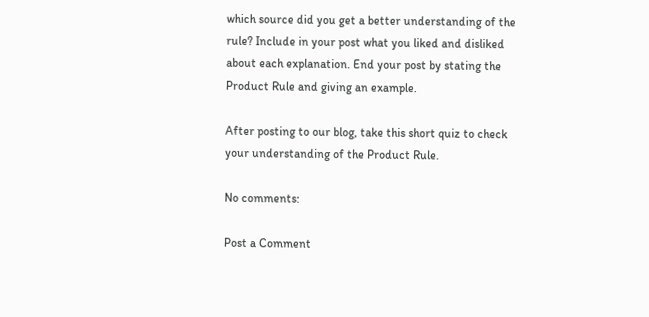which source did you get a better understanding of the rule? Include in your post what you liked and disliked about each explanation. End your post by stating the Product Rule and giving an example.

After posting to our blog, take this short quiz to check your understanding of the Product Rule.

No comments:

Post a Comment